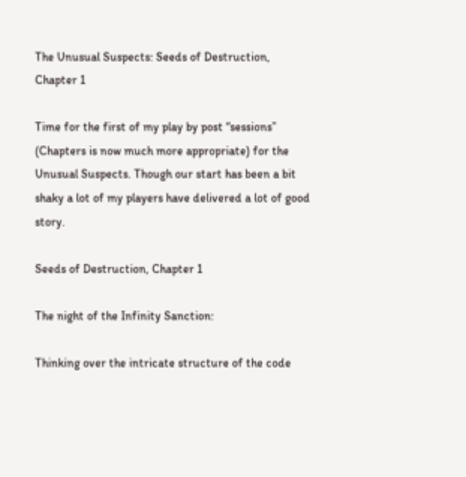The Unusual Suspects: Seeds of Destruction, Chapter 1

Time for the first of my play by post “sessions” (Chapters is now much more appropriate) for the Unusual Suspects. Though our start has been a bit shaky a lot of my players have delivered a lot of good story.

Seeds of Destruction, Chapter 1

The night of the Infinity Sanction:

Thinking over the intricate structure of the code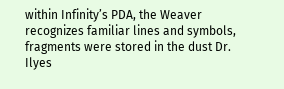within Infinity’s PDA, the Weaver recognizes familiar lines and symbols, fragments were stored in the dust Dr. Ilyes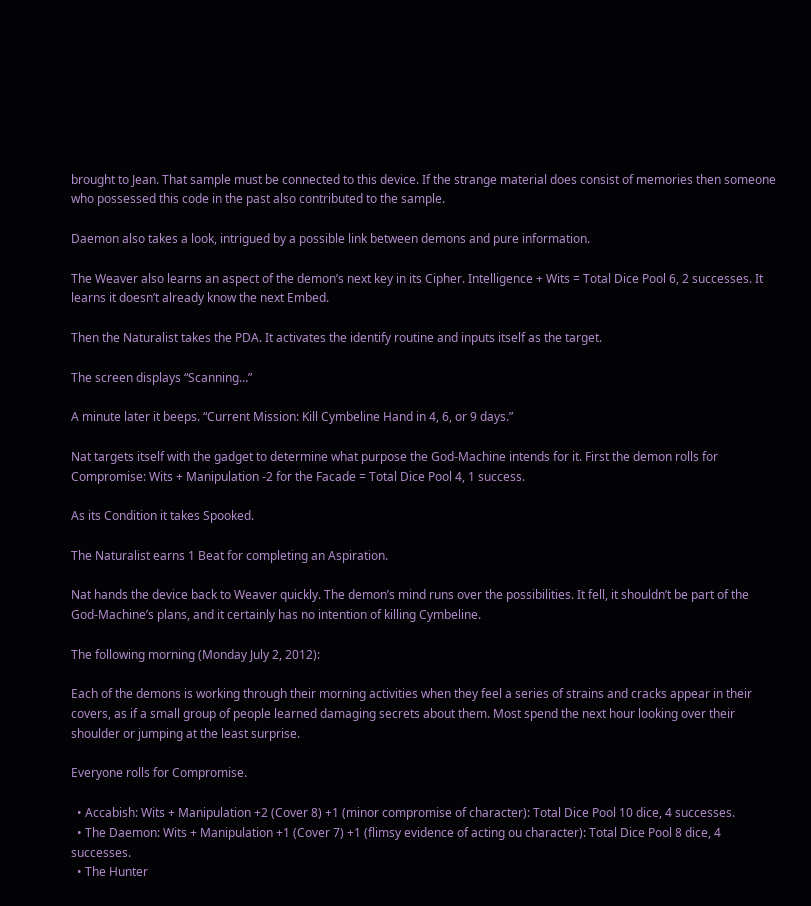brought to Jean. That sample must be connected to this device. If the strange material does consist of memories then someone who possessed this code in the past also contributed to the sample.

Daemon also takes a look, intrigued by a possible link between demons and pure information.

The Weaver also learns an aspect of the demon’s next key in its Cipher. Intelligence + Wits = Total Dice Pool 6, 2 successes. It learns it doesn’t already know the next Embed.

Then the Naturalist takes the PDA. It activates the identify routine and inputs itself as the target.

The screen displays “Scanning…”

A minute later it beeps. “Current Mission: Kill Cymbeline Hand in 4, 6, or 9 days.”

Nat targets itself with the gadget to determine what purpose the God-Machine intends for it. First the demon rolls for Compromise: Wits + Manipulation -2 for the Facade = Total Dice Pool 4, 1 success.

As its Condition it takes Spooked.

The Naturalist earns 1 Beat for completing an Aspiration.

Nat hands the device back to Weaver quickly. The demon’s mind runs over the possibilities. It fell, it shouldn’t be part of the God-Machine’s plans, and it certainly has no intention of killing Cymbeline.

The following morning (Monday July 2, 2012):

Each of the demons is working through their morning activities when they feel a series of strains and cracks appear in their covers, as if a small group of people learned damaging secrets about them. Most spend the next hour looking over their shoulder or jumping at the least surprise.

Everyone rolls for Compromise.

  • Accabish: Wits + Manipulation +2 (Cover 8) +1 (minor compromise of character): Total Dice Pool 10 dice, 4 successes.
  • The Daemon: Wits + Manipulation +1 (Cover 7) +1 (flimsy evidence of acting ou character): Total Dice Pool 8 dice, 4 successes.
  • The Hunter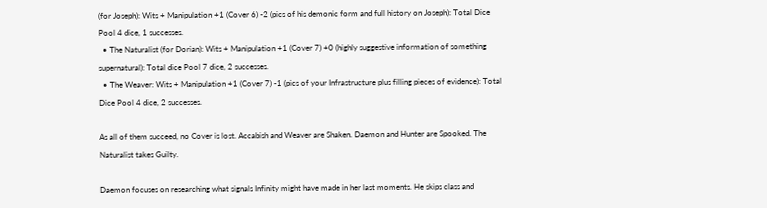(for Joseph): Wits + Manipulation +1 (Cover 6) -2 (pics of his demonic form and full history on Joseph): Total Dice Pool 4 dice, 1 successes.
  • The Naturalist (for Dorian): Wits + Manipulation +1 (Cover 7) +0 (highly suggestive information of something supernatural): Total dice Pool 7 dice, 2 successes.
  • The Weaver: Wits + Manipulation +1 (Cover 7) -1 (pics of your Infrastructure plus filling pieces of evidence): Total Dice Pool 4 dice, 2 successes.

As all of them succeed, no Cover is lost. Accabish and Weaver are Shaken. Daemon and Hunter are Spooked. The Naturalist takes Guilty.

Daemon focuses on researching what signals Infinity might have made in her last moments. He skips class and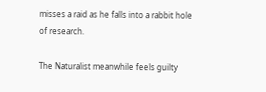misses a raid as he falls into a rabbit hole of research.

The Naturalist meanwhile feels guilty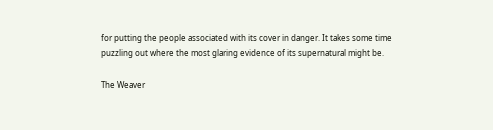for putting the people associated with its cover in danger. It takes some time puzzling out where the most glaring evidence of its supernatural might be.

The Weaver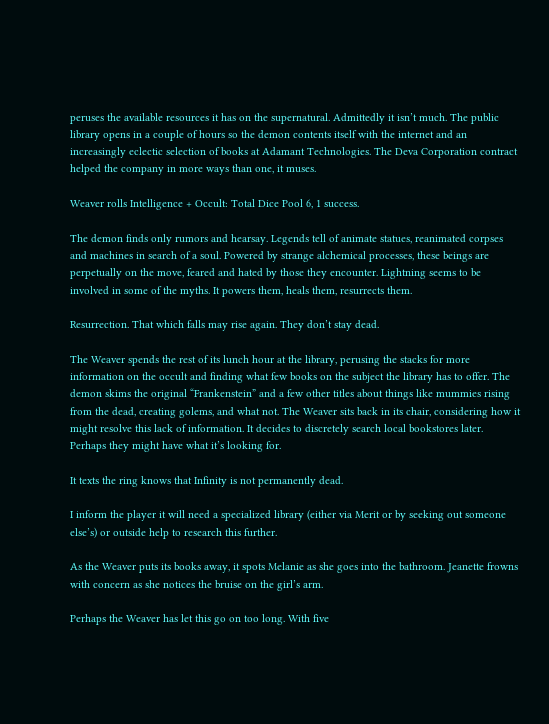peruses the available resources it has on the supernatural. Admittedly it isn’t much. The public library opens in a couple of hours so the demon contents itself with the internet and an increasingly eclectic selection of books at Adamant Technologies. The Deva Corporation contract helped the company in more ways than one, it muses.

Weaver rolls Intelligence + Occult: Total Dice Pool 6, 1 success.

The demon finds only rumors and hearsay. Legends tell of animate statues, reanimated corpses and machines in search of a soul. Powered by strange alchemical processes, these beings are perpetually on the move, feared and hated by those they encounter. Lightning seems to be involved in some of the myths. It powers them, heals them, resurrects them.

Resurrection. That which falls may rise again. They don’t stay dead.

The Weaver spends the rest of its lunch hour at the library, perusing the stacks for more information on the occult and finding what few books on the subject the library has to offer. The demon skims the original “Frankenstein” and a few other titles about things like mummies rising from the dead, creating golems, and what not. The Weaver sits back in its chair, considering how it might resolve this lack of information. It decides to discretely search local bookstores later. Perhaps they might have what it’s looking for.

It texts the ring knows that Infinity is not permanently dead.

I inform the player it will need a specialized library (either via Merit or by seeking out someone else’s) or outside help to research this further.

As the Weaver puts its books away, it spots Melanie as she goes into the bathroom. Jeanette frowns with concern as she notices the bruise on the girl’s arm.

Perhaps the Weaver has let this go on too long. With five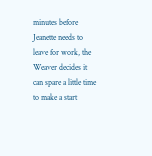minutes before Jeanette needs to leave for work, the Weaver decides it can spare a little time to make a start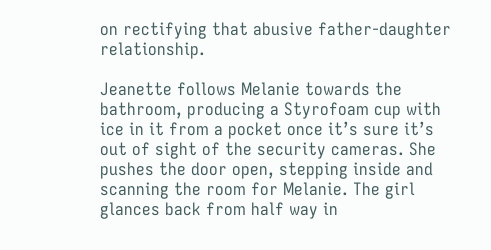on rectifying that abusive father-daughter relationship.

Jeanette follows Melanie towards the bathroom, producing a Styrofoam cup with ice in it from a pocket once it’s sure it’s out of sight of the security cameras. She pushes the door open, stepping inside and scanning the room for Melanie. The girl glances back from half way in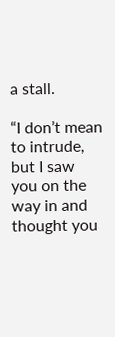a stall.

“I don’t mean to intrude, but I saw you on the way in and thought you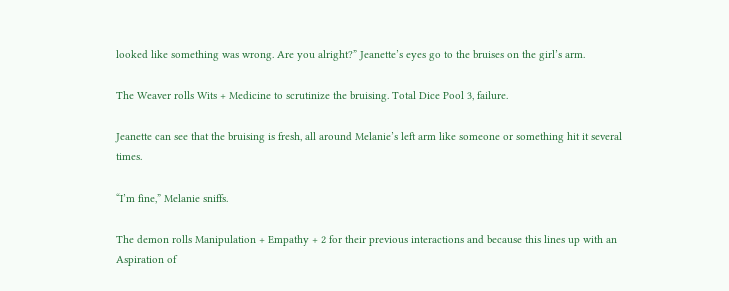looked like something was wrong. Are you alright?” Jeanette’s eyes go to the bruises on the girl’s arm.

The Weaver rolls Wits + Medicine to scrutinize the bruising. Total Dice Pool 3, failure.

Jeanette can see that the bruising is fresh, all around Melanie’s left arm like someone or something hit it several times.

“I’m fine,” Melanie sniffs.

The demon rolls Manipulation + Empathy + 2 for their previous interactions and because this lines up with an Aspiration of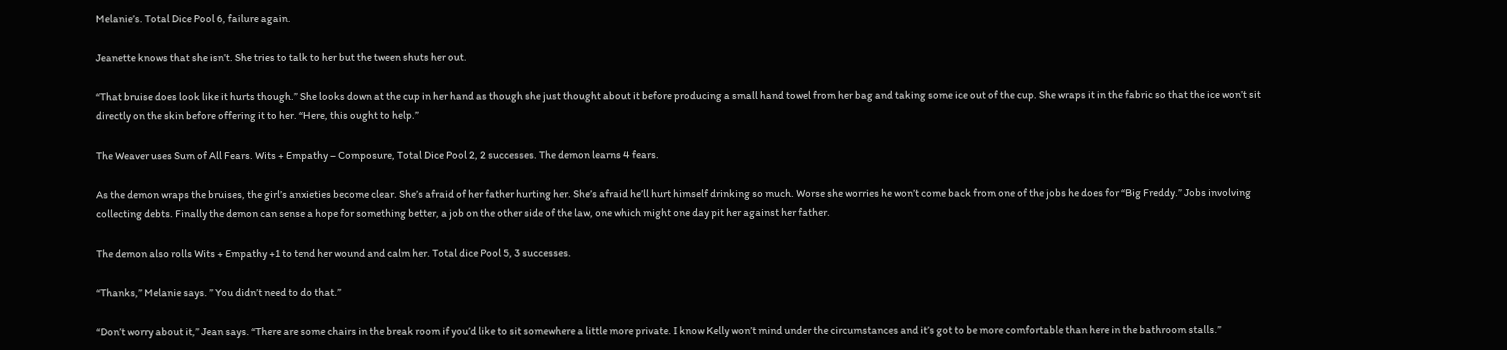Melanie’s. Total Dice Pool 6, failure again.

Jeanette knows that she isn’t. She tries to talk to her but the tween shuts her out.

“That bruise does look like it hurts though.” She looks down at the cup in her hand as though she just thought about it before producing a small hand towel from her bag and taking some ice out of the cup. She wraps it in the fabric so that the ice won’t sit directly on the skin before offering it to her. “Here, this ought to help.”

The Weaver uses Sum of All Fears. Wits + Empathy – Composure, Total Dice Pool 2, 2 successes. The demon learns 4 fears.

As the demon wraps the bruises, the girl’s anxieties become clear. She’s afraid of her father hurting her. She’s afraid he’ll hurt himself drinking so much. Worse she worries he won’t come back from one of the jobs he does for “Big Freddy.” Jobs involving collecting debts. Finally the demon can sense a hope for something better, a job on the other side of the law, one which might one day pit her against her father.

The demon also rolls Wits + Empathy +1 to tend her wound and calm her. Total dice Pool 5, 3 successes.

“Thanks,” Melanie says. ” You didn’t need to do that.”

“Don’t worry about it,” Jean says. “There are some chairs in the break room if you’d like to sit somewhere a little more private. I know Kelly won’t mind under the circumstances and it’s got to be more comfortable than here in the bathroom stalls.”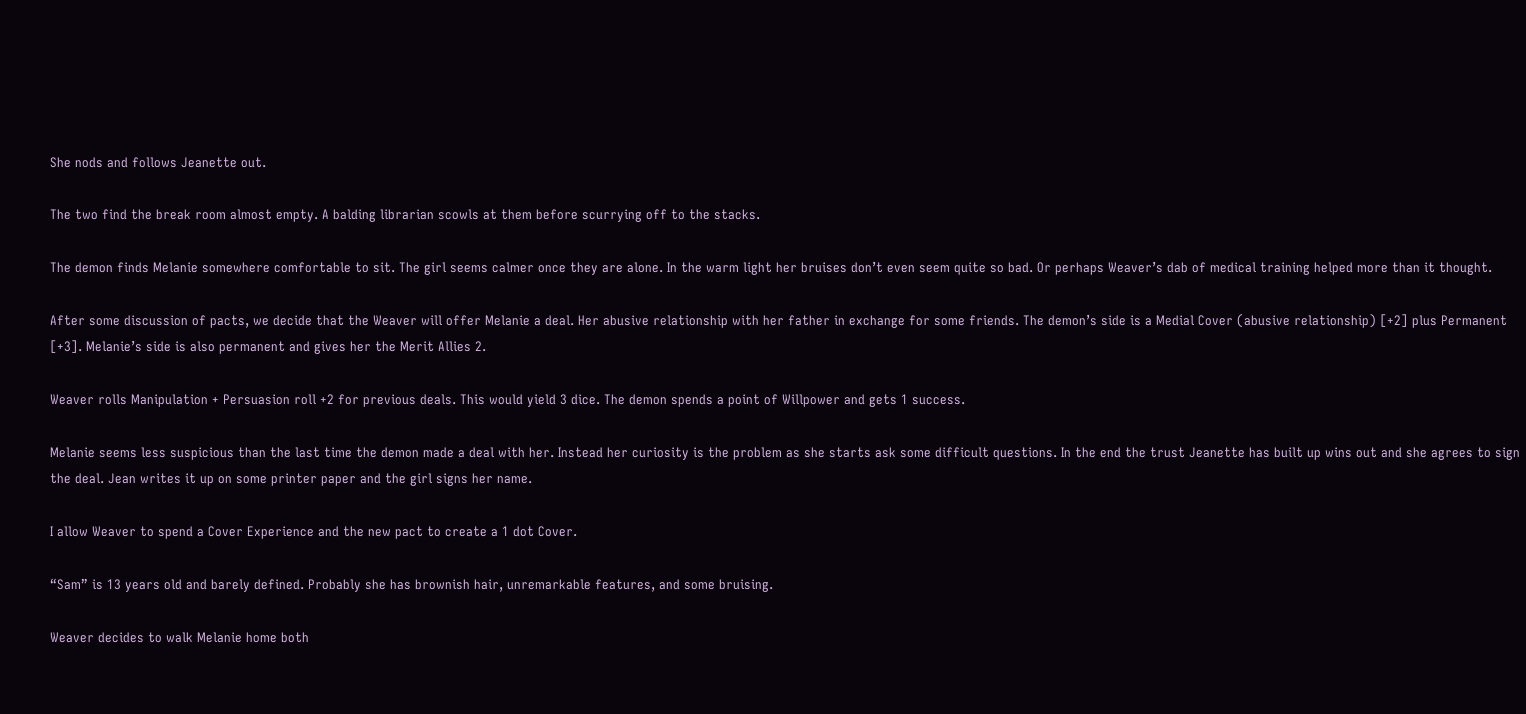She nods and follows Jeanette out.

The two find the break room almost empty. A balding librarian scowls at them before scurrying off to the stacks.

The demon finds Melanie somewhere comfortable to sit. The girl seems calmer once they are alone. In the warm light her bruises don’t even seem quite so bad. Or perhaps Weaver’s dab of medical training helped more than it thought.

After some discussion of pacts, we decide that the Weaver will offer Melanie a deal. Her abusive relationship with her father in exchange for some friends. The demon’s side is a Medial Cover (abusive relationship) [+2] plus Permanent [+3]. Melanie’s side is also permanent and gives her the Merit Allies 2.

Weaver rolls Manipulation + Persuasion roll +2 for previous deals. This would yield 3 dice. The demon spends a point of Willpower and gets 1 success.

Melanie seems less suspicious than the last time the demon made a deal with her. Instead her curiosity is the problem as she starts ask some difficult questions. In the end the trust Jeanette has built up wins out and she agrees to sign the deal. Jean writes it up on some printer paper and the girl signs her name.

I allow Weaver to spend a Cover Experience and the new pact to create a 1 dot Cover.

“Sam” is 13 years old and barely defined. Probably she has brownish hair, unremarkable features, and some bruising.

Weaver decides to walk Melanie home both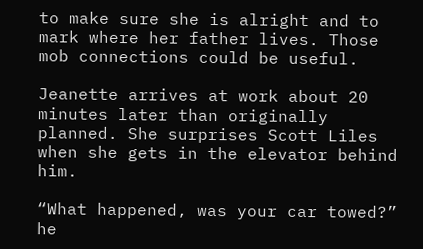to make sure she is alright and to mark where her father lives. Those mob connections could be useful.

Jeanette arrives at work about 20 minutes later than originally planned. She surprises Scott Liles when she gets in the elevator behind him.

“What happened, was your car towed?” he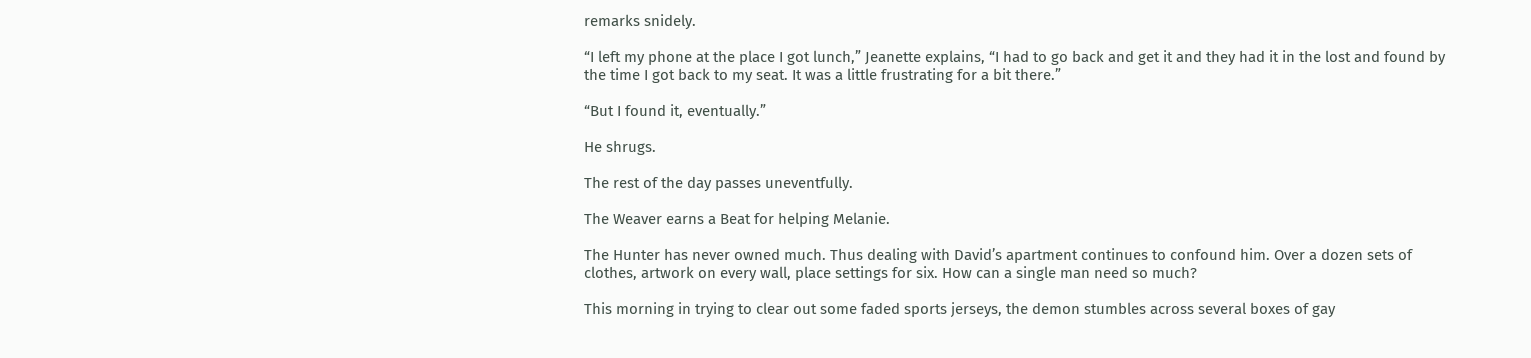remarks snidely.

“I left my phone at the place I got lunch,” Jeanette explains, “I had to go back and get it and they had it in the lost and found by the time I got back to my seat. It was a little frustrating for a bit there.”

“But I found it, eventually.”

He shrugs.

The rest of the day passes uneventfully.

The Weaver earns a Beat for helping Melanie.

The Hunter has never owned much. Thus dealing with David’s apartment continues to confound him. Over a dozen sets of clothes, artwork on every wall, place settings for six. How can a single man need so much?

This morning in trying to clear out some faded sports jerseys, the demon stumbles across several boxes of gay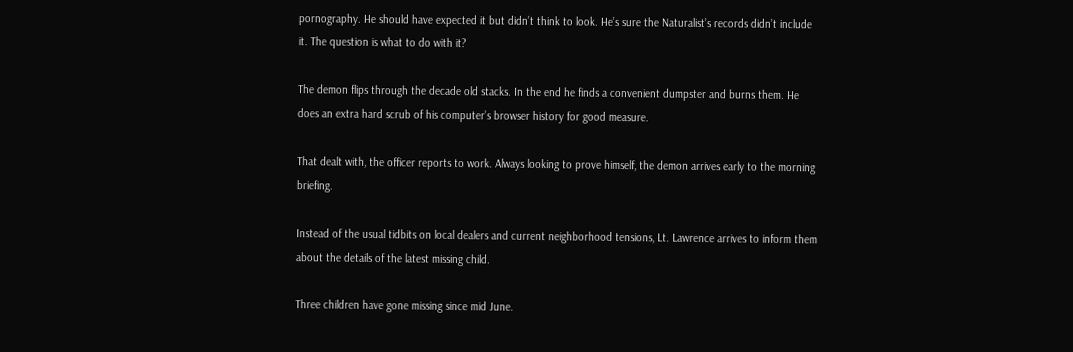pornography. He should have expected it but didn’t think to look. He’s sure the Naturalist’s records didn’t include it. The question is what to do with it?

The demon flips through the decade old stacks. In the end he finds a convenient dumpster and burns them. He does an extra hard scrub of his computer’s browser history for good measure.

That dealt with, the officer reports to work. Always looking to prove himself, the demon arrives early to the morning briefing.

Instead of the usual tidbits on local dealers and current neighborhood tensions, Lt. Lawrence arrives to inform them about the details of the latest missing child.

Three children have gone missing since mid June.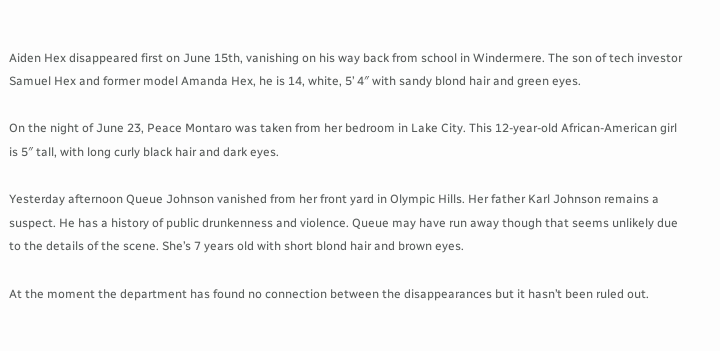Aiden Hex disappeared first on June 15th, vanishing on his way back from school in Windermere. The son of tech investor Samuel Hex and former model Amanda Hex, he is 14, white, 5’ 4″ with sandy blond hair and green eyes.

On the night of June 23, Peace Montaro was taken from her bedroom in Lake City. This 12-year-old African-American girl is 5″ tall, with long curly black hair and dark eyes.

Yesterday afternoon Queue Johnson vanished from her front yard in Olympic Hills. Her father Karl Johnson remains a suspect. He has a history of public drunkenness and violence. Queue may have run away though that seems unlikely due to the details of the scene. She’s 7 years old with short blond hair and brown eyes.

At the moment the department has found no connection between the disappearances but it hasn’t been ruled out.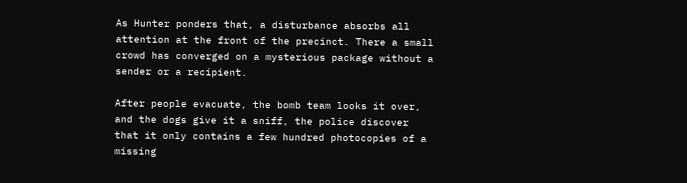As Hunter ponders that, a disturbance absorbs all attention at the front of the precinct. There a small crowd has converged on a mysterious package without a sender or a recipient.

After people evacuate, the bomb team looks it over, and the dogs give it a sniff, the police discover that it only contains a few hundred photocopies of a missing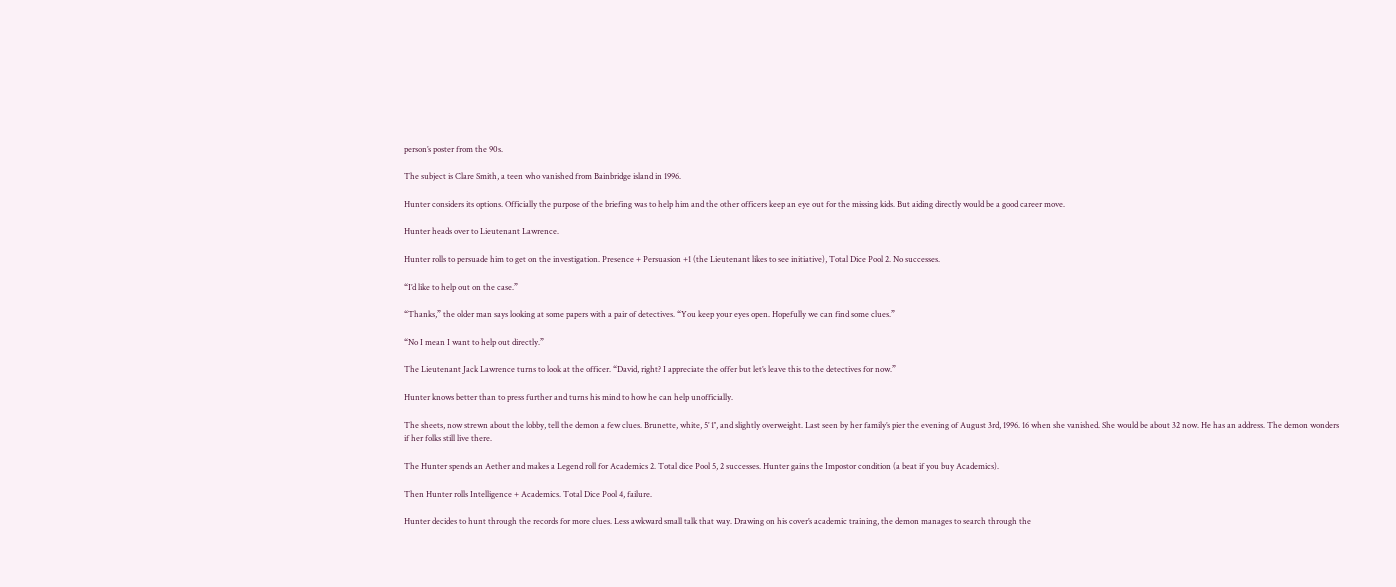person’s poster from the 90s.

The subject is Clare Smith, a teen who vanished from Bainbridge island in 1996.

Hunter considers its options. Officially the purpose of the briefing was to help him and the other officers keep an eye out for the missing kids. But aiding directly would be a good career move.

Hunter heads over to Lieutenant Lawrence.

Hunter rolls to persuade him to get on the investigation. Presence + Persuasion +1 (the Lieutenant likes to see initiative), Total Dice Pool 2. No successes.

“I’d like to help out on the case.”

“Thanks,” the older man says looking at some papers with a pair of detectives. “You keep your eyes open. Hopefully we can find some clues.”

“No I mean I want to help out directly.”

The Lieutenant Jack Lawrence turns to look at the officer. “David, right? I appreciate the offer but let’s leave this to the detectives for now.”

Hunter knows better than to press further and turns his mind to how he can help unofficially.

The sheets, now strewn about the lobby, tell the demon a few clues. Brunette, white, 5’ 1″, and slightly overweight. Last seen by her family’s pier the evening of August 3rd, 1996. 16 when she vanished. She would be about 32 now. He has an address. The demon wonders if her folks still live there.

The Hunter spends an Aether and makes a Legend roll for Academics 2. Total dice Pool 5, 2 successes. Hunter gains the Impostor condition (a beat if you buy Academics).

Then Hunter rolls Intelligence + Academics. Total Dice Pool 4, failure.

Hunter decides to hunt through the records for more clues. Less awkward small talk that way. Drawing on his cover’s academic training, the demon manages to search through the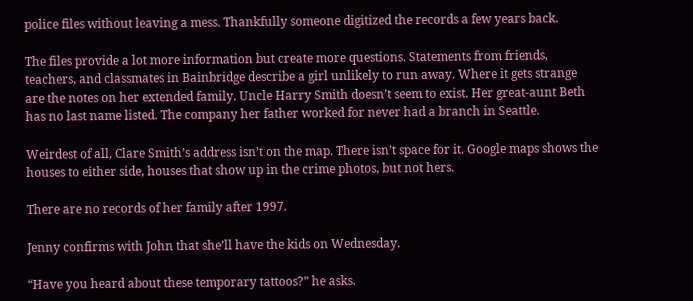police files without leaving a mess. Thankfully someone digitized the records a few years back.

The files provide a lot more information but create more questions. Statements from friends, teachers, and classmates in Bainbridge describe a girl unlikely to run away. Where it gets strange are the notes on her extended family. Uncle Harry Smith doesn’t seem to exist. Her great-aunt Beth has no last name listed. The company her father worked for never had a branch in Seattle.

Weirdest of all, Clare Smith’s address isn’t on the map. There isn’t space for it. Google maps shows the houses to either side, houses that show up in the crime photos, but not hers.

There are no records of her family after 1997.

Jenny confirms with John that she’ll have the kids on Wednesday.

“Have you heard about these temporary tattoos?” he asks.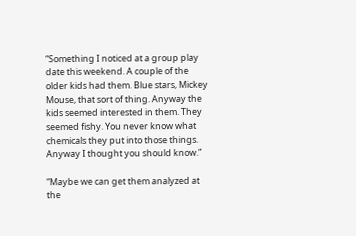“Something I noticed at a group play date this weekend. A couple of the older kids had them. Blue stars, Mickey Mouse, that sort of thing. Anyway the kids seemed interested in them. They seemed fishy. You never know what chemicals they put into those things. Anyway I thought you should know.”

“Maybe we can get them analyzed at the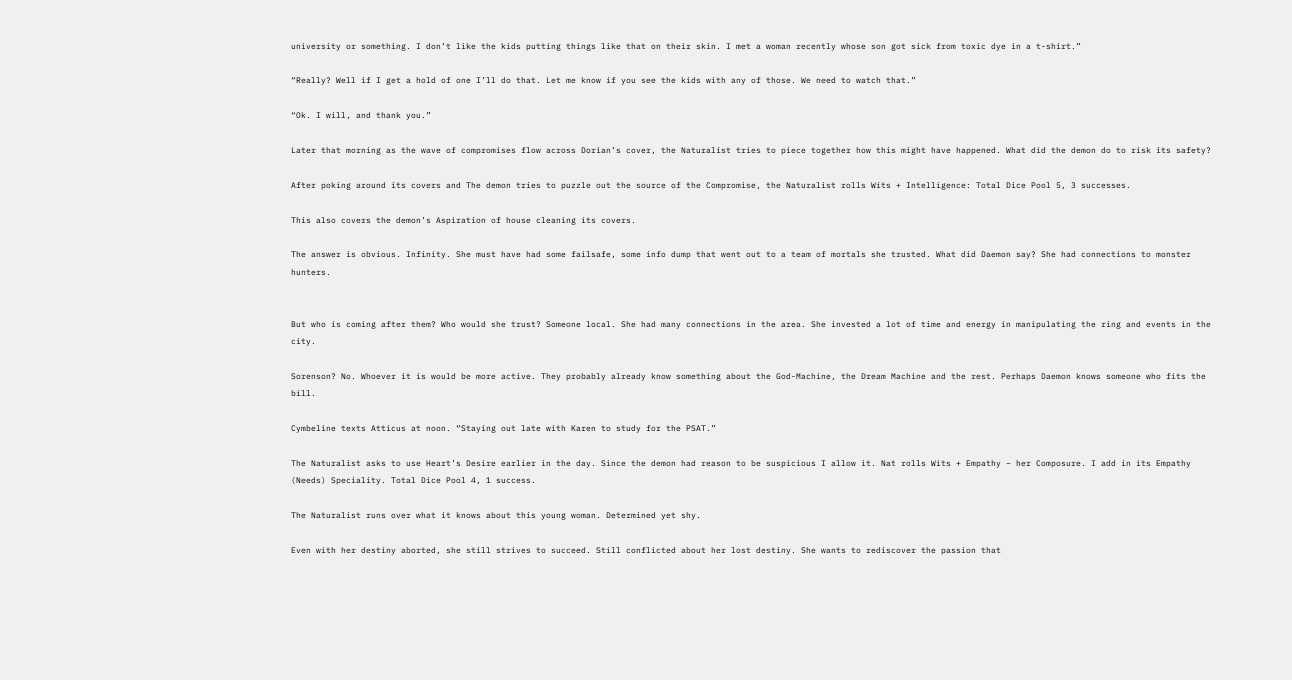university or something. I don’t like the kids putting things like that on their skin. I met a woman recently whose son got sick from toxic dye in a t-shirt.”

“Really? Well if I get a hold of one I’ll do that. Let me know if you see the kids with any of those. We need to watch that.”

“Ok. I will, and thank you.”

Later that morning as the wave of compromises flow across Dorian’s cover, the Naturalist tries to piece together how this might have happened. What did the demon do to risk its safety?

After poking around its covers and The demon tries to puzzle out the source of the Compromise, the Naturalist rolls Wits + Intelligence: Total Dice Pool 5, 3 successes.

This also covers the demon’s Aspiration of house cleaning its covers.

The answer is obvious. Infinity. She must have had some failsafe, some info dump that went out to a team of mortals she trusted. What did Daemon say? She had connections to monster hunters.


But who is coming after them? Who would she trust? Someone local. She had many connections in the area. She invested a lot of time and energy in manipulating the ring and events in the city.

Sorenson? No. Whoever it is would be more active. They probably already know something about the God-Machine, the Dream Machine and the rest. Perhaps Daemon knows someone who fits the bill.

Cymbeline texts Atticus at noon. “Staying out late with Karen to study for the PSAT.”

The Naturalist asks to use Heart’s Desire earlier in the day. Since the demon had reason to be suspicious I allow it. Nat rolls Wits + Empathy – her Composure. I add in its Empathy (Needs) Speciality. Total Dice Pool 4, 1 success.

The Naturalist runs over what it knows about this young woman. Determined yet shy.

Even with her destiny aborted, she still strives to succeed. Still conflicted about her lost destiny. She wants to rediscover the passion that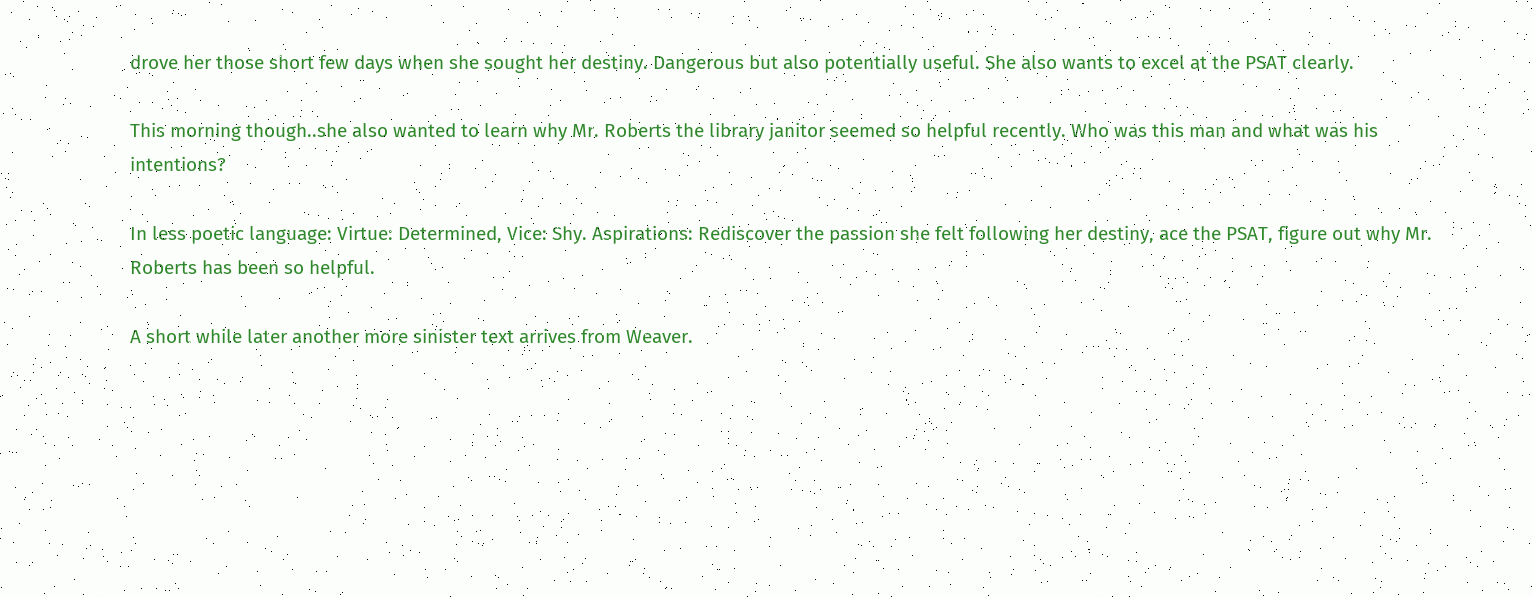drove her those short few days when she sought her destiny. Dangerous but also potentially useful. She also wants to excel at the PSAT clearly.

This morning though..she also wanted to learn why Mr. Roberts the library janitor seemed so helpful recently. Who was this man and what was his intentions?

In less poetic language: Virtue: Determined, Vice: Shy. Aspirations: Rediscover the passion she felt following her destiny, ace the PSAT, figure out why Mr. Roberts has been so helpful.

A short while later another more sinister text arrives from Weaver.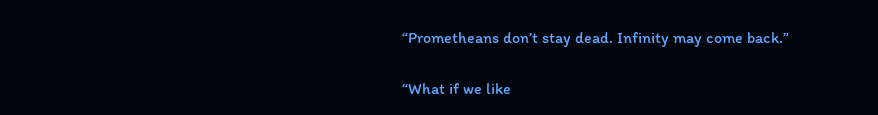“Prometheans don’t stay dead. Infinity may come back.”

“What if we like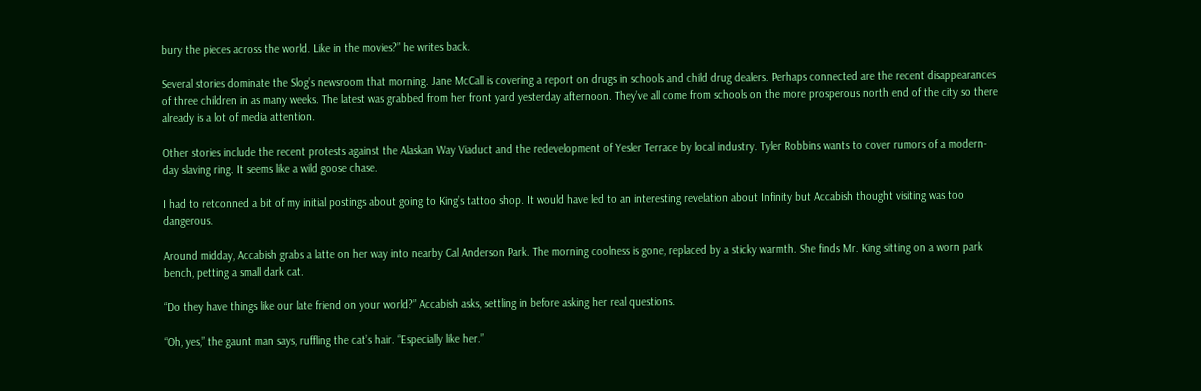bury the pieces across the world. Like in the movies?” he writes back.

Several stories dominate the Slog’s newsroom that morning. Jane McCall is covering a report on drugs in schools and child drug dealers. Perhaps connected are the recent disappearances of three children in as many weeks. The latest was grabbed from her front yard yesterday afternoon. They’ve all come from schools on the more prosperous north end of the city so there already is a lot of media attention.

Other stories include the recent protests against the Alaskan Way Viaduct and the redevelopment of Yesler Terrace by local industry. Tyler Robbins wants to cover rumors of a modern-day slaving ring. It seems like a wild goose chase.

I had to retconned a bit of my initial postings about going to King’s tattoo shop. It would have led to an interesting revelation about Infinity but Accabish thought visiting was too dangerous.

Around midday, Accabish grabs a latte on her way into nearby Cal Anderson Park. The morning coolness is gone, replaced by a sticky warmth. She finds Mr. King sitting on a worn park bench, petting a small dark cat.

“Do they have things like our late friend on your world?” Accabish asks, settling in before asking her real questions.

“Oh, yes,” the gaunt man says, ruffling the cat’s hair. “Especially like her.”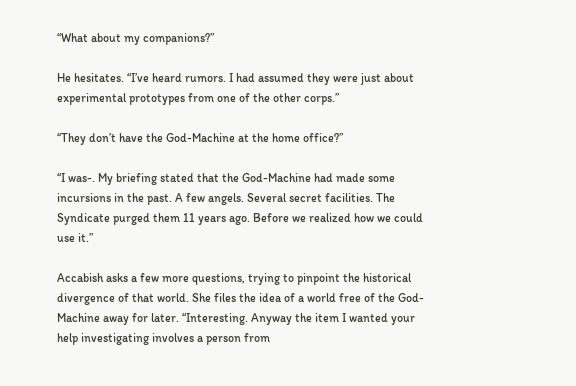“What about my companions?”

He hesitates. “I’ve heard rumors. I had assumed they were just about experimental prototypes from one of the other corps.”

“They don’t have the God-Machine at the home office?”

“I was-. My briefing stated that the God-Machine had made some incursions in the past. A few angels. Several secret facilities. The Syndicate purged them 11 years ago. Before we realized how we could use it.”

Accabish asks a few more questions, trying to pinpoint the historical divergence of that world. She files the idea of a world free of the God-Machine away for later. “Interesting. Anyway the item I wanted your help investigating involves a person from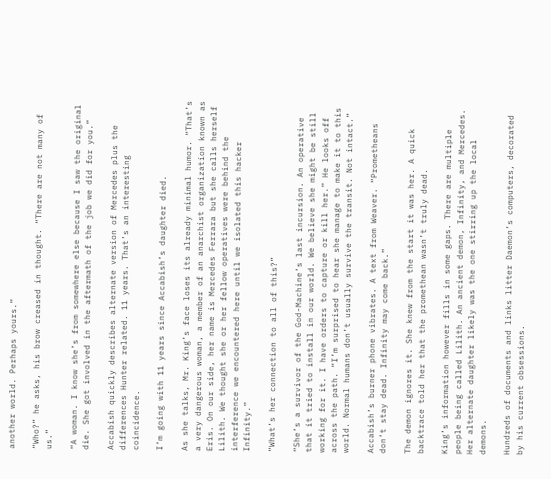another world. Perhaps yours.”

“Who?” he asks, his brow creased in thought. “There are not many of us.”

“A woman. I know she’s from somewhere else because I saw the original die. She got involved in the aftermath of the job we did for you.”

Accabish quickly describes alternate version of Mercedes plus the differences Hunter related. 11 years. That’s an interesting coincidence.

I’m going with 11 years since Accabish’s daughter died.

As she talks, Mr. King’s face loses its already minimal humor. “That’s a very dangerous woman, a member of an anarchist organization known as Eris. On our side, her name is Mercedes Ferrara but she calls herself Lilith. We thought she or her fellow operatives were behind the interference we encountered here until we isolated this hacker Infinity.”

“What’s her connection to all of this?”

“She’s a survivor of the God-Machine’s last incursion. An operative that it tried to install in our world. We believe she might be still working for it. I have orders to capture or kill her.” He looks off across the path. “I’m surprised to hear she manage to make it to this world. Normal humans don’t usually survive the transit. Not intact.”

Accabish’s burner phone vibrates. A text from Weaver. “Prometheans don’t stay dead. Infinity may come back.”

The demon ignores it. She knew from the start it was her. A quick backtrace told her that the promethean wasn’t truly dead.

King’s information however fills in some gaps. There are multiple people being called Lilith. An ancient demon, Infinity, and Mercedes. Her alternate daughter likely was the one stirring up the local demons.

Hundreds of documents and links litter Daemon’s computers, decorated by his current obsessions.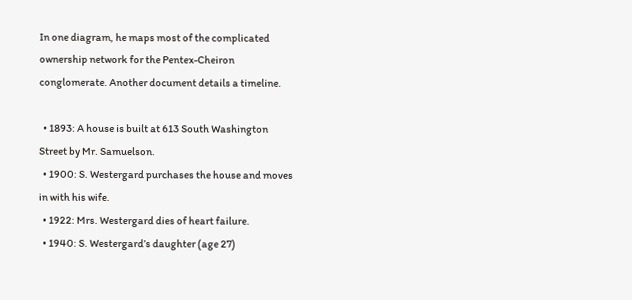In one diagram, he maps most of the complicated ownership network for the Pentex-Cheiron conglomerate. Another document details a timeline.

  • 1893: A house is built at 613 South Washington Street by Mr. Samuelson.
  • 1900: S. Westergard purchases the house and moves in with his wife.
  • 1922: Mrs. Westergard dies of heart failure.
  • 1940: S. Westergard’s daughter (age 27)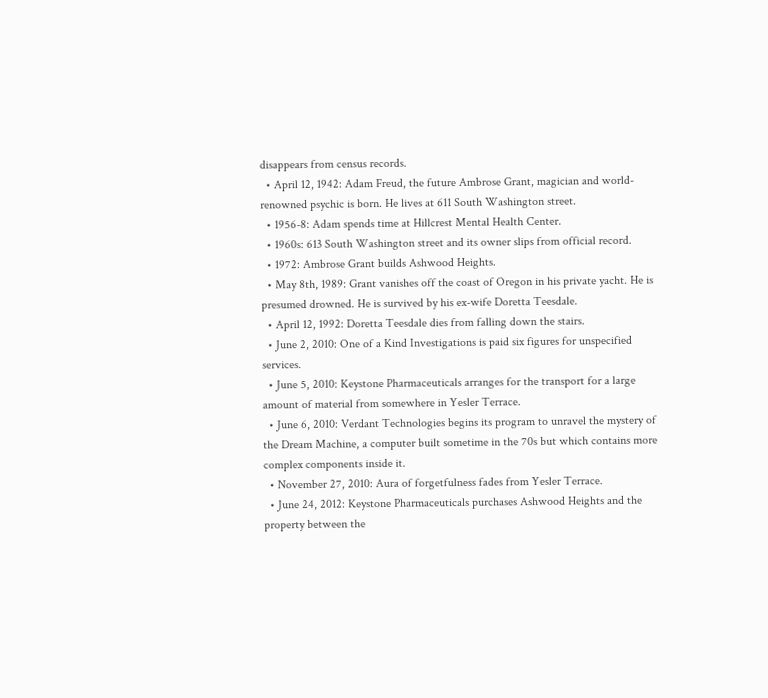disappears from census records.
  • April 12, 1942: Adam Freud, the future Ambrose Grant, magician and world-renowned psychic is born. He lives at 611 South Washington street.
  • 1956-8: Adam spends time at Hillcrest Mental Health Center.
  • 1960s: 613 South Washington street and its owner slips from official record.
  • 1972: Ambrose Grant builds Ashwood Heights.
  • May 8th, 1989: Grant vanishes off the coast of Oregon in his private yacht. He is presumed drowned. He is survived by his ex-wife Doretta Teesdale.
  • April 12, 1992: Doretta Teesdale dies from falling down the stairs.
  • June 2, 2010: One of a Kind Investigations is paid six figures for unspecified services.
  • June 5, 2010: Keystone Pharmaceuticals arranges for the transport for a large amount of material from somewhere in Yesler Terrace.
  • June 6, 2010: Verdant Technologies begins its program to unravel the mystery of the Dream Machine, a computer built sometime in the 70s but which contains more complex components inside it.
  • November 27, 2010: Aura of forgetfulness fades from Yesler Terrace.
  • June 24, 2012: Keystone Pharmaceuticals purchases Ashwood Heights and the property between the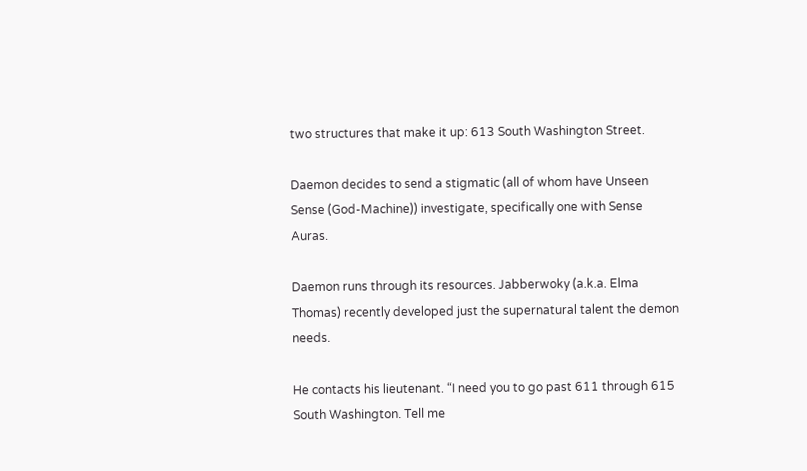two structures that make it up: 613 South Washington Street.

Daemon decides to send a stigmatic (all of whom have Unseen Sense (God-Machine)) investigate, specifically one with Sense Auras.

Daemon runs through its resources. Jabberwoky (a.k.a. Elma Thomas) recently developed just the supernatural talent the demon needs.

He contacts his lieutenant. “I need you to go past 611 through 615 South Washington. Tell me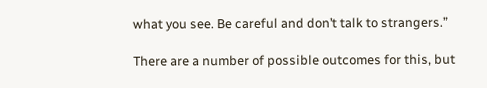what you see. Be careful and don’t talk to strangers.”

There are a number of possible outcomes for this, but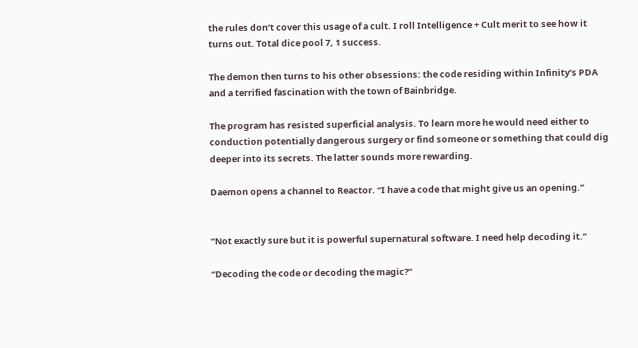the rules don’t cover this usage of a cult. I roll Intelligence + Cult merit to see how it turns out. Total dice pool 7, 1 success.

The demon then turns to his other obsessions: the code residing within Infinity’s PDA and a terrified fascination with the town of Bainbridge.

The program has resisted superficial analysis. To learn more he would need either to conduction potentially dangerous surgery or find someone or something that could dig deeper into its secrets. The latter sounds more rewarding.

Daemon opens a channel to Reactor. “I have a code that might give us an opening.”


“Not exactly sure but it is powerful supernatural software. I need help decoding it.”

“Decoding the code or decoding the magic?”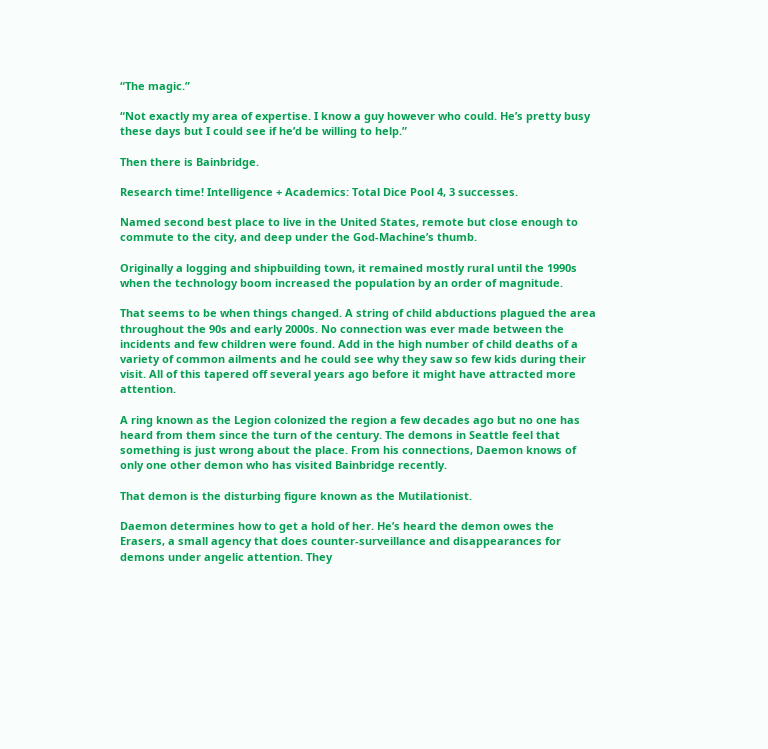“The magic.”

“Not exactly my area of expertise. I know a guy however who could. He’s pretty busy these days but I could see if he’d be willing to help.”

Then there is Bainbridge.

Research time! Intelligence + Academics: Total Dice Pool 4, 3 successes.

Named second best place to live in the United States, remote but close enough to commute to the city, and deep under the God-Machine’s thumb.

Originally a logging and shipbuilding town, it remained mostly rural until the 1990s when the technology boom increased the population by an order of magnitude.

That seems to be when things changed. A string of child abductions plagued the area throughout the 90s and early 2000s. No connection was ever made between the incidents and few children were found. Add in the high number of child deaths of a variety of common ailments and he could see why they saw so few kids during their visit. All of this tapered off several years ago before it might have attracted more attention.

A ring known as the Legion colonized the region a few decades ago but no one has heard from them since the turn of the century. The demons in Seattle feel that something is just wrong about the place. From his connections, Daemon knows of only one other demon who has visited Bainbridge recently.

That demon is the disturbing figure known as the Mutilationist.

Daemon determines how to get a hold of her. He’s heard the demon owes the Erasers, a small agency that does counter-surveillance and disappearances for demons under angelic attention. They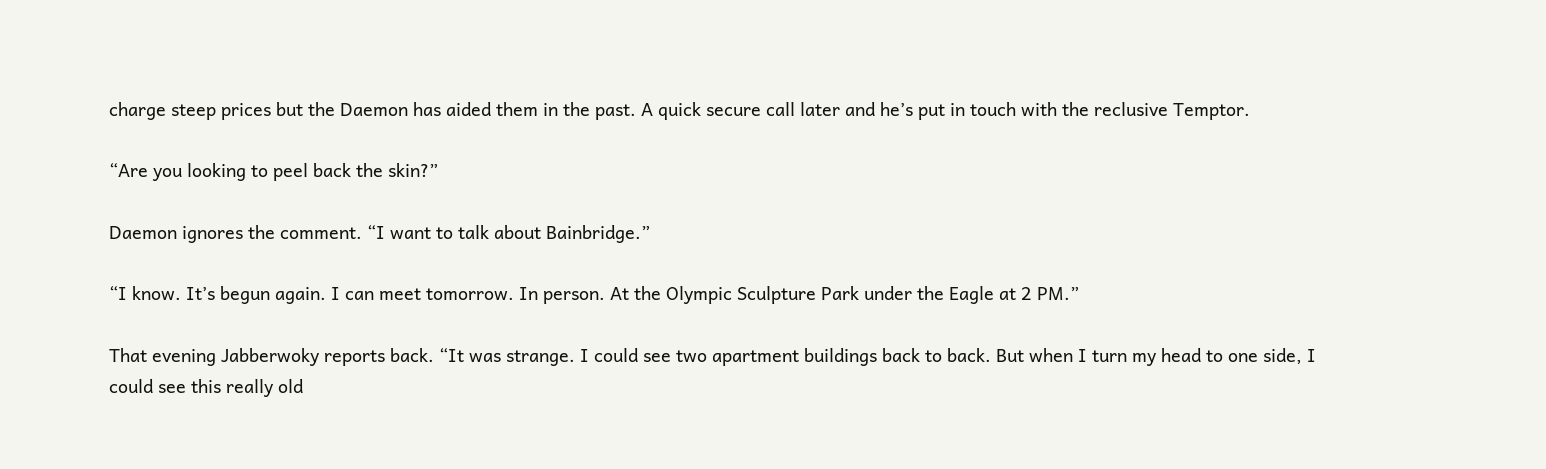charge steep prices but the Daemon has aided them in the past. A quick secure call later and he’s put in touch with the reclusive Temptor.

“Are you looking to peel back the skin?”

Daemon ignores the comment. “I want to talk about Bainbridge.”

“I know. It’s begun again. I can meet tomorrow. In person. At the Olympic Sculpture Park under the Eagle at 2 PM.”

That evening Jabberwoky reports back. “It was strange. I could see two apartment buildings back to back. But when I turn my head to one side, I could see this really old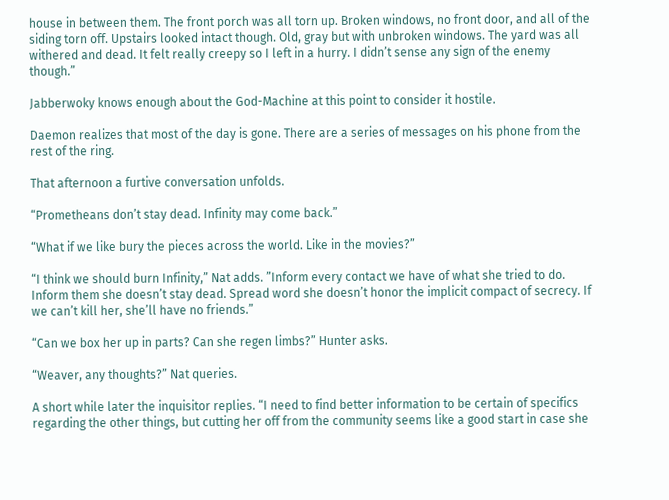house in between them. The front porch was all torn up. Broken windows, no front door, and all of the siding torn off. Upstairs looked intact though. Old, gray but with unbroken windows. The yard was all withered and dead. It felt really creepy so I left in a hurry. I didn’t sense any sign of the enemy though.”

Jabberwoky knows enough about the God-Machine at this point to consider it hostile.

Daemon realizes that most of the day is gone. There are a series of messages on his phone from the rest of the ring.

That afternoon a furtive conversation unfolds.

“Prometheans don’t stay dead. Infinity may come back.”

“What if we like bury the pieces across the world. Like in the movies?”

“I think we should burn Infinity,” Nat adds. ”Inform every contact we have of what she tried to do. Inform them she doesn’t stay dead. Spread word she doesn’t honor the implicit compact of secrecy. If we can’t kill her, she’ll have no friends.”

“Can we box her up in parts? Can she regen limbs?” Hunter asks.

“Weaver, any thoughts?” Nat queries.

A short while later the inquisitor replies. “I need to find better information to be certain of specifics regarding the other things, but cutting her off from the community seems like a good start in case she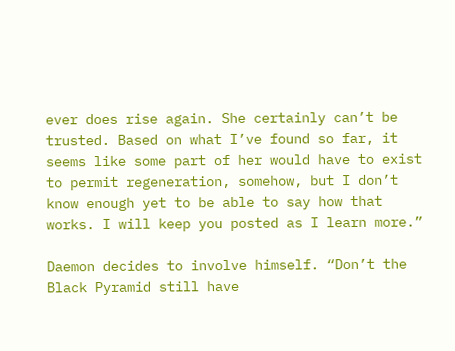ever does rise again. She certainly can’t be trusted. Based on what I’ve found so far, it seems like some part of her would have to exist to permit regeneration, somehow, but I don’t know enough yet to be able to say how that works. I will keep you posted as I learn more.”

Daemon decides to involve himself. “Don’t the Black Pyramid still have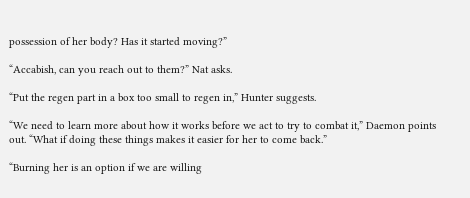possession of her body? Has it started moving?”

“Accabish, can you reach out to them?” Nat asks.

“Put the regen part in a box too small to regen in,” Hunter suggests.

“We need to learn more about how it works before we act to try to combat it,” Daemon points out. “What if doing these things makes it easier for her to come back.”

“Burning her is an option if we are willing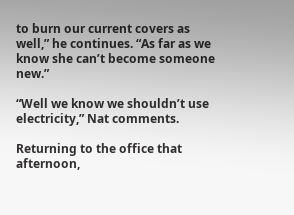to burn our current covers as well,” he continues. “As far as we know she can’t become someone new.”

“Well we know we shouldn’t use electricity,” Nat comments.

Returning to the office that afternoon,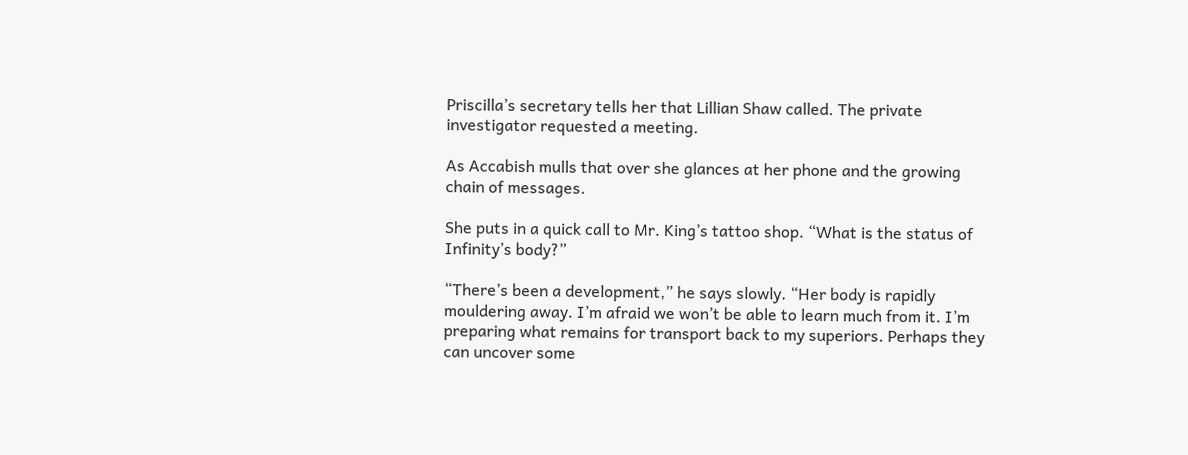Priscilla’s secretary tells her that Lillian Shaw called. The private investigator requested a meeting.

As Accabish mulls that over she glances at her phone and the growing chain of messages.

She puts in a quick call to Mr. King’s tattoo shop. “What is the status of Infinity’s body?”

“There’s been a development,” he says slowly. “Her body is rapidly mouldering away. I’m afraid we won’t be able to learn much from it. I’m preparing what remains for transport back to my superiors. Perhaps they can uncover some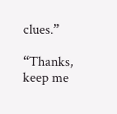clues.”

“Thanks, keep me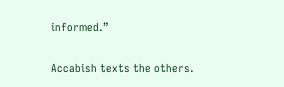informed.”

Accabish texts the others.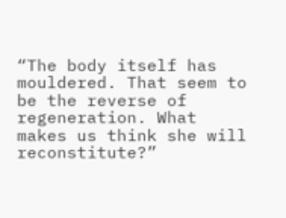“The body itself has mouldered. That seem to be the reverse of regeneration. What makes us think she will reconstitute?”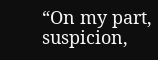“On my part, suspicion,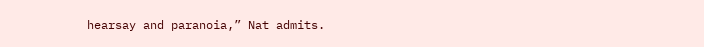hearsay and paranoia,” Nat admits.